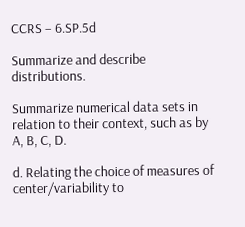CCRS – 6.SP.5d

Summarize and describe distributions.

Summarize numerical data sets in relation to their context, such as by A, B, C, D.

d. Relating the choice of measures of center/variability to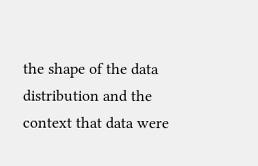the shape of the data distribution and the context that data were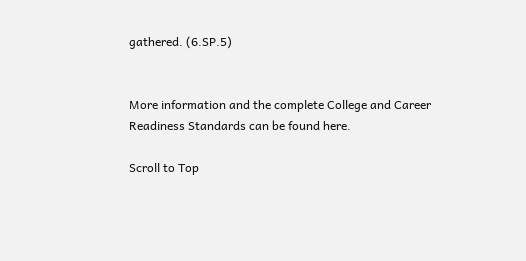gathered. (6.SP.5)


More information and the complete College and Career Readiness Standards can be found here.

Scroll to Top